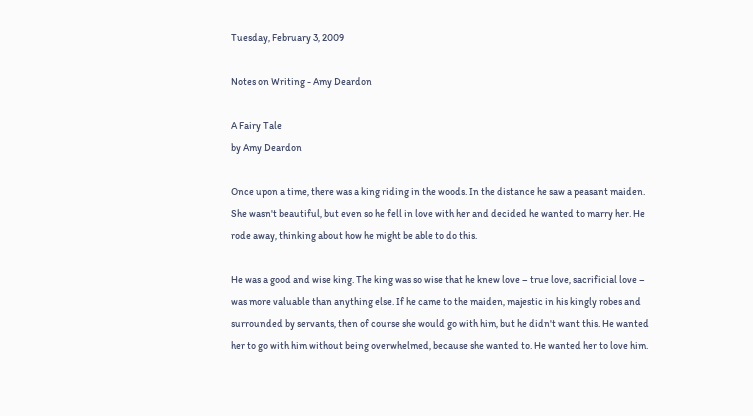Tuesday, February 3, 2009

Notes on Writing - Amy Deardon

A Fairy Tale
by Amy Deardon

Once upon a time, there was a king riding in the woods. In the distance he saw a peasant maiden. She wasn't beautiful, but even so he fell in love with her and decided he wanted to marry her. He rode away, thinking about how he might be able to do this.

He was a good and wise king. The king was so wise that he knew love – true love, sacrificial love – was more valuable than anything else. If he came to the maiden, majestic in his kingly robes and surrounded by servants, then of course she would go with him, but he didn't want this. He wanted her to go with him without being overwhelmed, because she wanted to. He wanted her to love him.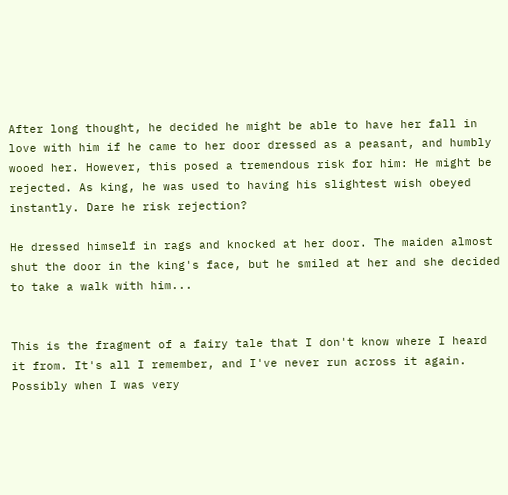After long thought, he decided he might be able to have her fall in love with him if he came to her door dressed as a peasant, and humbly wooed her. However, this posed a tremendous risk for him: He might be rejected. As king, he was used to having his slightest wish obeyed instantly. Dare he risk rejection?

He dressed himself in rags and knocked at her door. The maiden almost shut the door in the king's face, but he smiled at her and she decided to take a walk with him...


This is the fragment of a fairy tale that I don't know where I heard it from. It's all I remember, and I've never run across it again. Possibly when I was very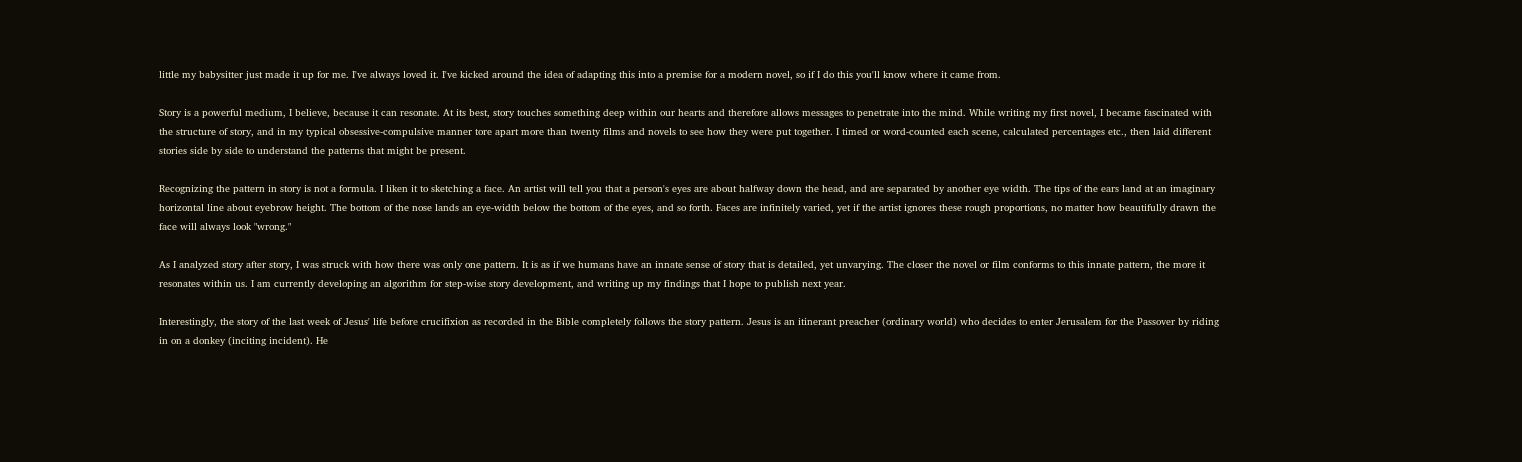little my babysitter just made it up for me. I've always loved it. I've kicked around the idea of adapting this into a premise for a modern novel, so if I do this you'll know where it came from.

Story is a powerful medium, I believe, because it can resonate. At its best, story touches something deep within our hearts and therefore allows messages to penetrate into the mind. While writing my first novel, I became fascinated with the structure of story, and in my typical obsessive-compulsive manner tore apart more than twenty films and novels to see how they were put together. I timed or word-counted each scene, calculated percentages etc., then laid different stories side by side to understand the patterns that might be present.

Recognizing the pattern in story is not a formula. I liken it to sketching a face. An artist will tell you that a person's eyes are about halfway down the head, and are separated by another eye width. The tips of the ears land at an imaginary horizontal line about eyebrow height. The bottom of the nose lands an eye-width below the bottom of the eyes, and so forth. Faces are infinitely varied, yet if the artist ignores these rough proportions, no matter how beautifully drawn the face will always look "wrong."

As I analyzed story after story, I was struck with how there was only one pattern. It is as if we humans have an innate sense of story that is detailed, yet unvarying. The closer the novel or film conforms to this innate pattern, the more it resonates within us. I am currently developing an algorithm for step-wise story development, and writing up my findings that I hope to publish next year.

Interestingly, the story of the last week of Jesus' life before crucifixion as recorded in the Bible completely follows the story pattern. Jesus is an itinerant preacher (ordinary world) who decides to enter Jerusalem for the Passover by riding in on a donkey (inciting incident). He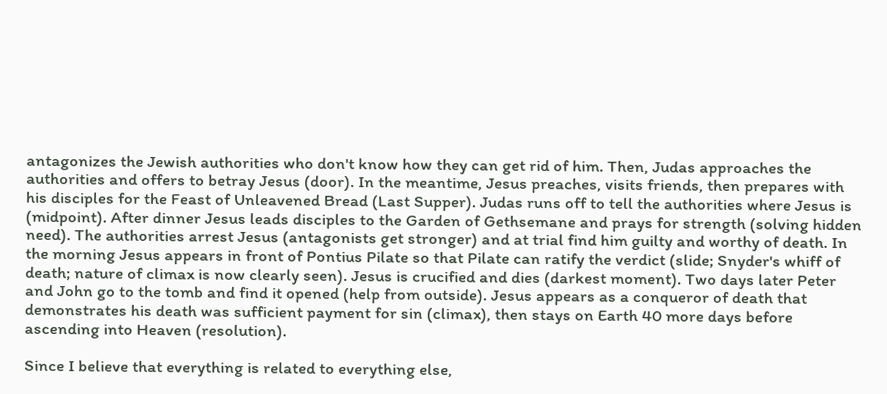antagonizes the Jewish authorities who don't know how they can get rid of him. Then, Judas approaches the authorities and offers to betray Jesus (door). In the meantime, Jesus preaches, visits friends, then prepares with his disciples for the Feast of Unleavened Bread (Last Supper). Judas runs off to tell the authorities where Jesus is (midpoint). After dinner Jesus leads disciples to the Garden of Gethsemane and prays for strength (solving hidden need). The authorities arrest Jesus (antagonists get stronger) and at trial find him guilty and worthy of death. In the morning Jesus appears in front of Pontius Pilate so that Pilate can ratify the verdict (slide; Snyder's whiff of death; nature of climax is now clearly seen). Jesus is crucified and dies (darkest moment). Two days later Peter and John go to the tomb and find it opened (help from outside). Jesus appears as a conqueror of death that demonstrates his death was sufficient payment for sin (climax), then stays on Earth 40 more days before ascending into Heaven (resolution).

Since I believe that everything is related to everything else,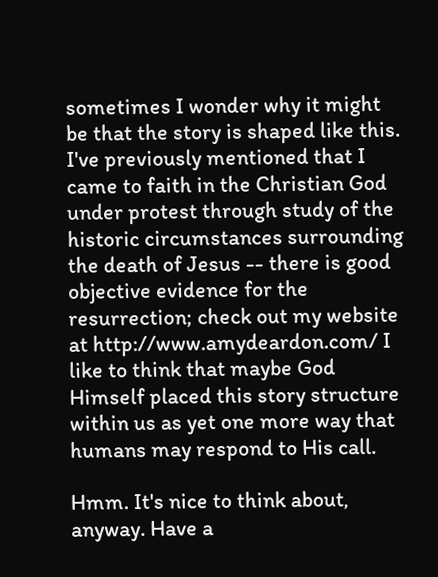sometimes I wonder why it might be that the story is shaped like this. I've previously mentioned that I came to faith in the Christian God under protest through study of the historic circumstances surrounding the death of Jesus -- there is good objective evidence for the resurrection; check out my website at http://www.amydeardon.com/ I like to think that maybe God Himself placed this story structure within us as yet one more way that humans may respond to His call.

Hmm. It's nice to think about, anyway. Have a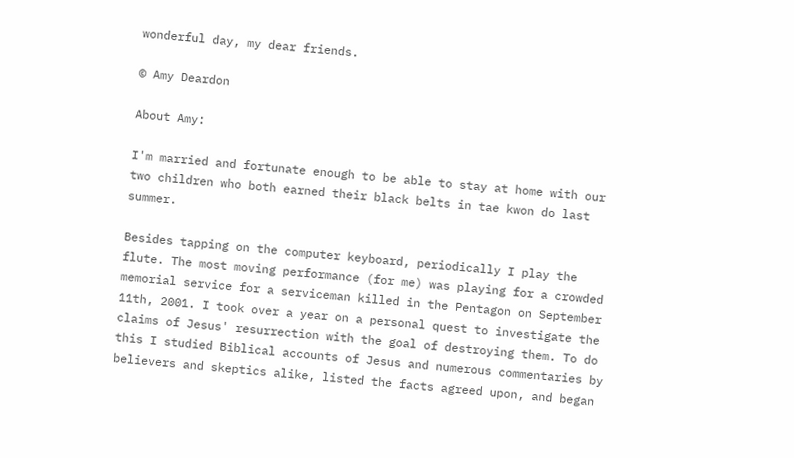wonderful day, my dear friends.

© Amy Deardon

About Amy:

I'm married and fortunate enough to be able to stay at home with our two children who both earned their black belts in tae kwon do last summer.

Besides tapping on the computer keyboard, periodically I play the flute. The most moving performance (for me) was playing for a crowded memorial service for a serviceman killed in the Pentagon on September 11th, 2001. I took over a year on a personal quest to investigate the claims of Jesus' resurrection with the goal of destroying them. To do this I studied Biblical accounts of Jesus and numerous commentaries by believers and skeptics alike, listed the facts agreed upon, and began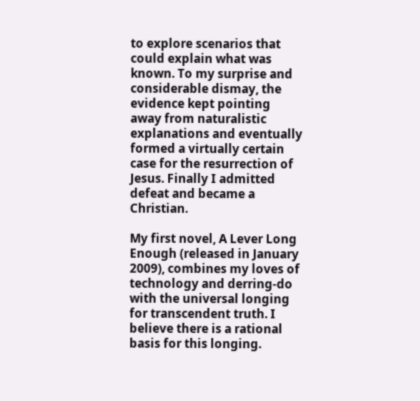to explore scenarios that could explain what was known. To my surprise and considerable dismay, the evidence kept pointing away from naturalistic explanations and eventually formed a virtually certain case for the resurrection of Jesus. Finally I admitted defeat and became a Christian.

My first novel, A Lever Long Enough (released in January 2009), combines my loves of technology and derring-do with the universal longing for transcendent truth. I believe there is a rational basis for this longing.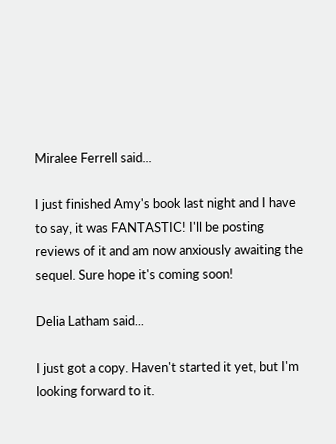Miralee Ferrell said...

I just finished Amy's book last night and I have to say, it was FANTASTIC! I'll be posting reviews of it and am now anxiously awaiting the sequel. Sure hope it's coming soon!

Delia Latham said...

I just got a copy. Haven't started it yet, but I'm looking forward to it.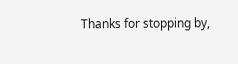Thanks for stopping by,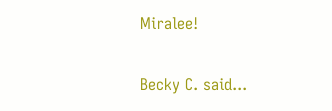Miralee!

Becky C. said...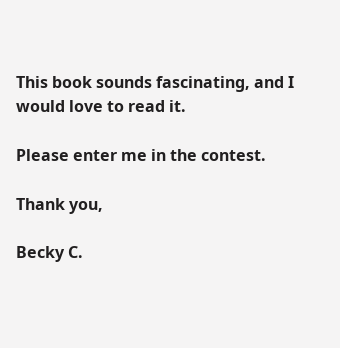This book sounds fascinating, and I would love to read it.

Please enter me in the contest.

Thank you,

Becky C.